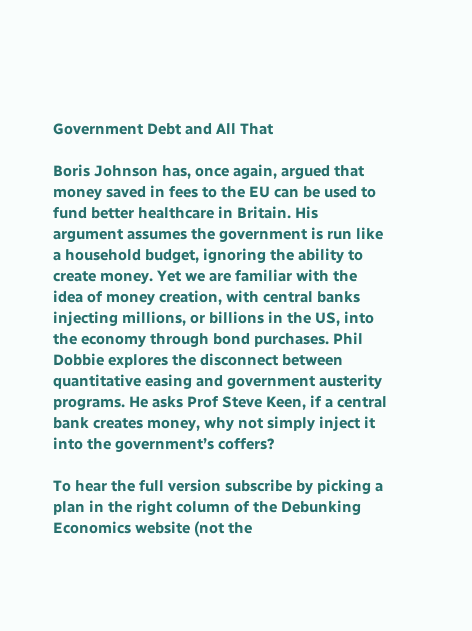Government Debt and All That

Boris Johnson has, once again, argued that money saved in fees to the EU can be used to fund better healthcare in Britain. His argument assumes the government is run like a household budget, ignoring the ability to create money. Yet we are familiar with the idea of money creation, with central banks injecting millions, or billions in the US, into the economy through bond purchases. Phil Dobbie explores the disconnect between quantitative easing and government austerity programs. He asks Prof Steve Keen, if a central bank creates money, why not simply inject it into the government’s coffers?

To hear the full version subscribe by picking a plan in the right column of the Debunking Economics website (not the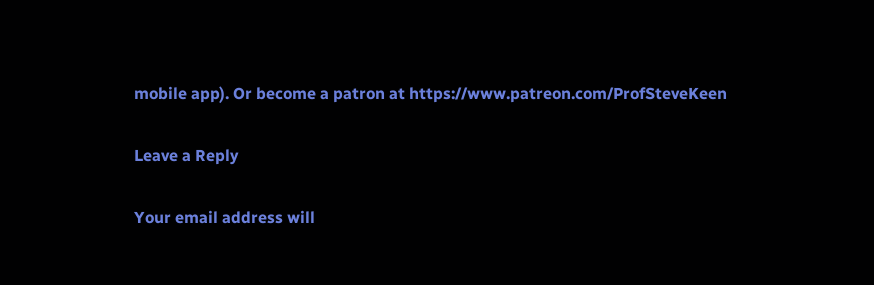mobile app). Or become a patron at https://www.patreon.com/ProfSteveKeen

Leave a Reply

Your email address will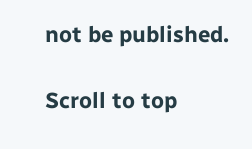not be published.

Scroll to top